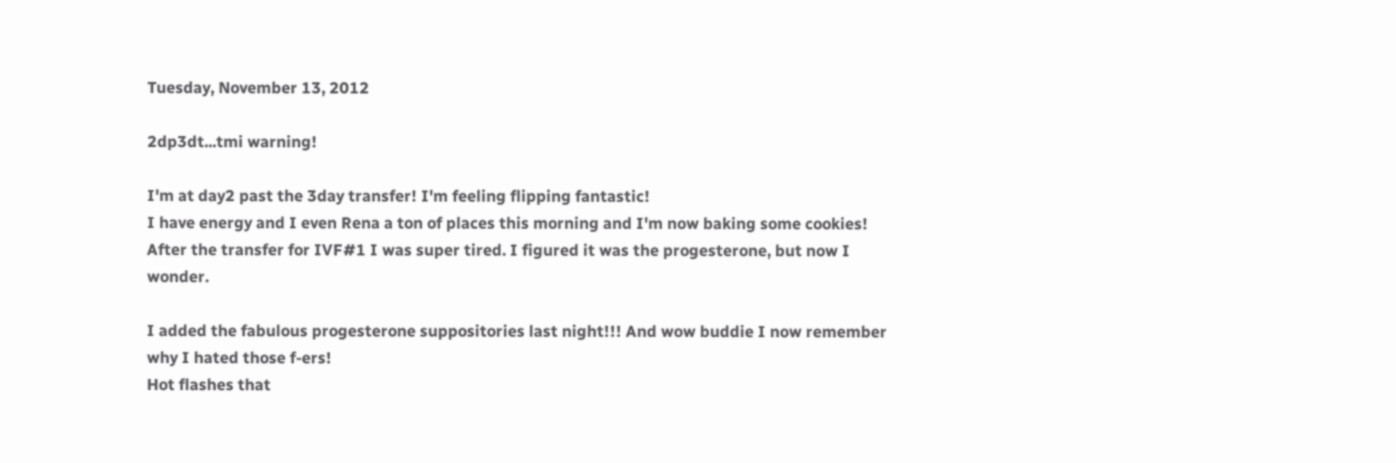Tuesday, November 13, 2012

2dp3dt...tmi warning!

I'm at day2 past the 3day transfer! I'm feeling flipping fantastic!
I have energy and I even Rena a ton of places this morning and I'm now baking some cookies!
After the transfer for IVF#1 I was super tired. I figured it was the progesterone, but now I wonder.

I added the fabulous progesterone suppositories last night!!! And wow buddie I now remember why I hated those f-ers!
Hot flashes that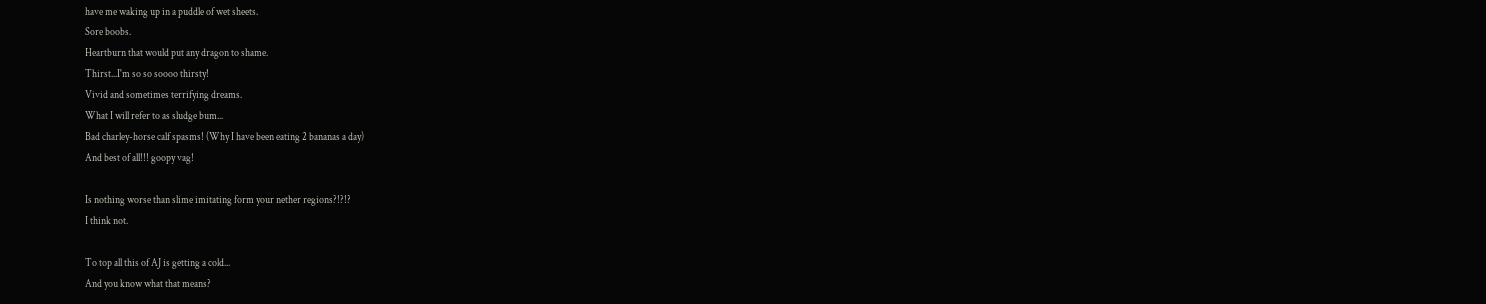have me waking up in a puddle of wet sheets.
Sore boobs.
Heartburn that would put any dragon to shame.
Thirst...I'm so so soooo thirsty!
Vivid and sometimes terrifying dreams.
What I will refer to as sludge bum...
Bad charley-horse calf spasms! (Why I have been eating 2 bananas a day)
And best of all!!! goopy vag!

Is nothing worse than slime imitating form your nether regions?!?!?
I think not.

To top all this of AJ is getting a cold...
And you know what that means?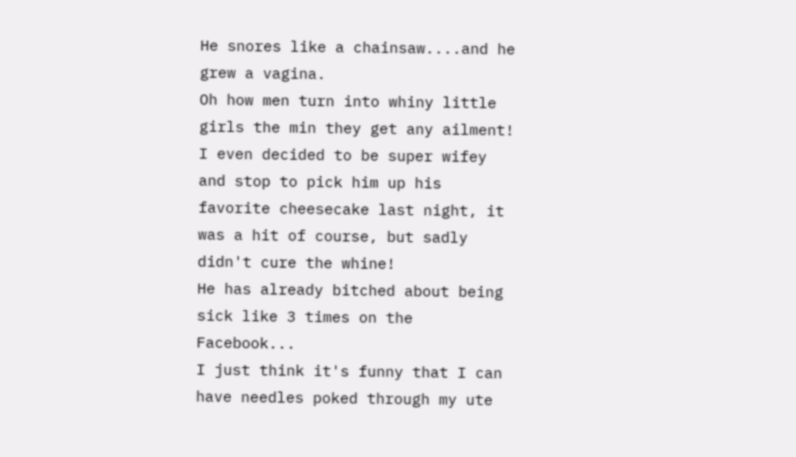He snores like a chainsaw....and he grew a vagina.
Oh how men turn into whiny little girls the min they get any ailment!
I even decided to be super wifey and stop to pick him up his favorite cheesecake last night, it was a hit of course, but sadly didn't cure the whine!
He has already bitched about being sick like 3 times on the Facebook...
I just think it's funny that I can have needles poked through my ute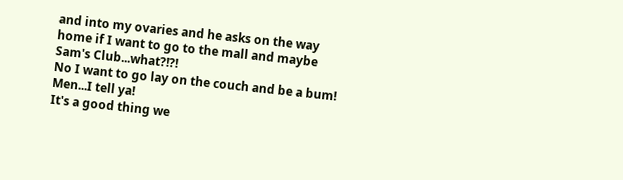and into my ovaries and he asks on the way home if I want to go to the mall and maybe Sam's Club...what?!?!
No I want to go lay on the couch and be a bum!
Men...I tell ya!
It's a good thing we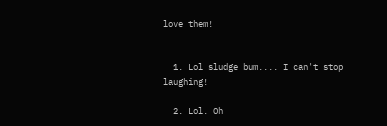love them!


  1. Lol sludge bum.... I can't stop laughing!

  2. Lol. Oh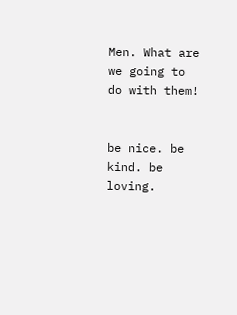Men. What are we going to do with them!


be nice. be kind. be loving.